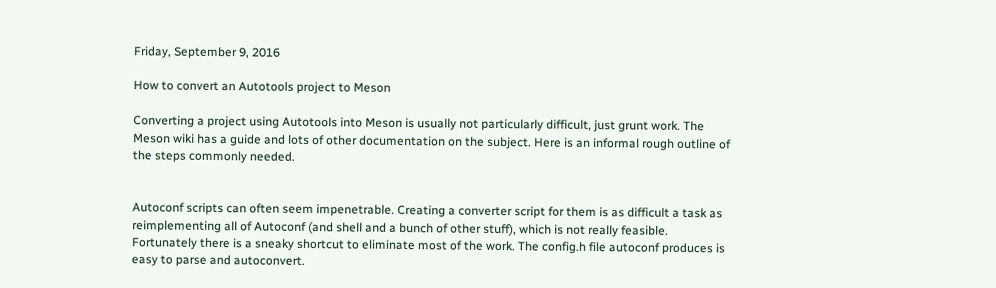Friday, September 9, 2016

How to convert an Autotools project to Meson

Converting a project using Autotools into Meson is usually not particularly difficult, just grunt work. The Meson wiki has a guide and lots of other documentation on the subject. Here is an informal rough outline of the steps commonly needed.


Autoconf scripts can often seem impenetrable. Creating a converter script for them is as difficult a task as reimplementing all of Autoconf (and shell and a bunch of other stuff), which is not really feasible. Fortunately there is a sneaky shortcut to eliminate most of the work. The config.h file autoconf produces is easy to parse and autoconvert.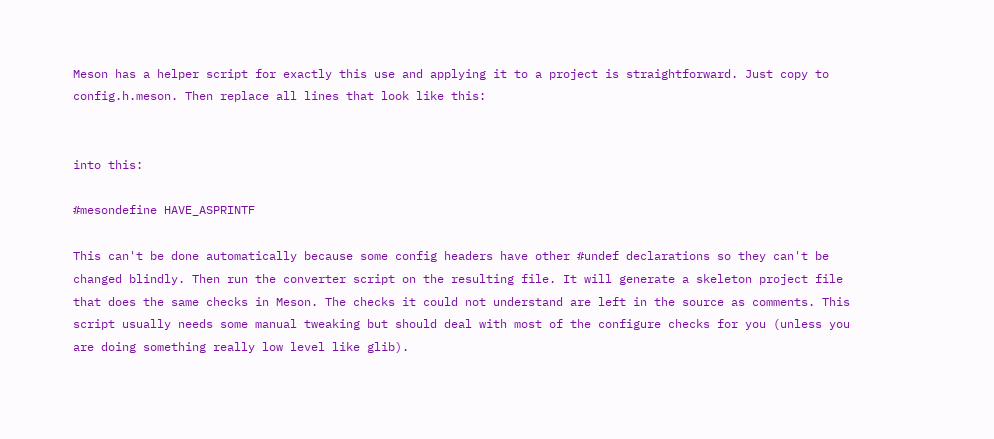Meson has a helper script for exactly this use and applying it to a project is straightforward. Just copy to config.h.meson. Then replace all lines that look like this:


into this:

#mesondefine HAVE_ASPRINTF

This can't be done automatically because some config headers have other #undef declarations so they can't be changed blindly. Then run the converter script on the resulting file. It will generate a skeleton project file that does the same checks in Meson. The checks it could not understand are left in the source as comments. This script usually needs some manual tweaking but should deal with most of the configure checks for you (unless you are doing something really low level like glib).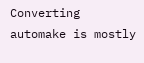Converting automake is mostly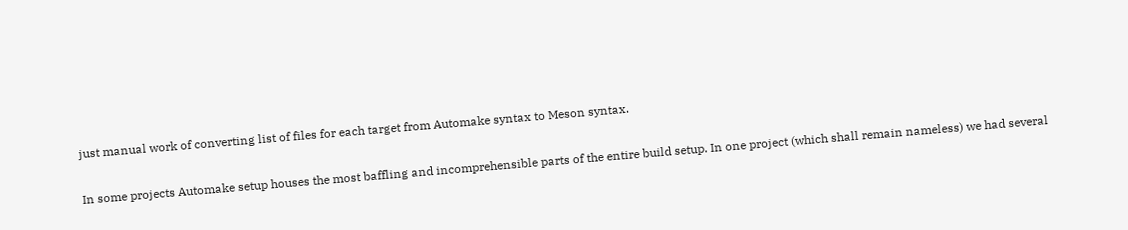just manual work of converting list of files for each target from Automake syntax to Meson syntax.


In some projects Automake setup houses the most baffling and incomprehensible parts of the entire build setup. In one project (which shall remain nameless) we had several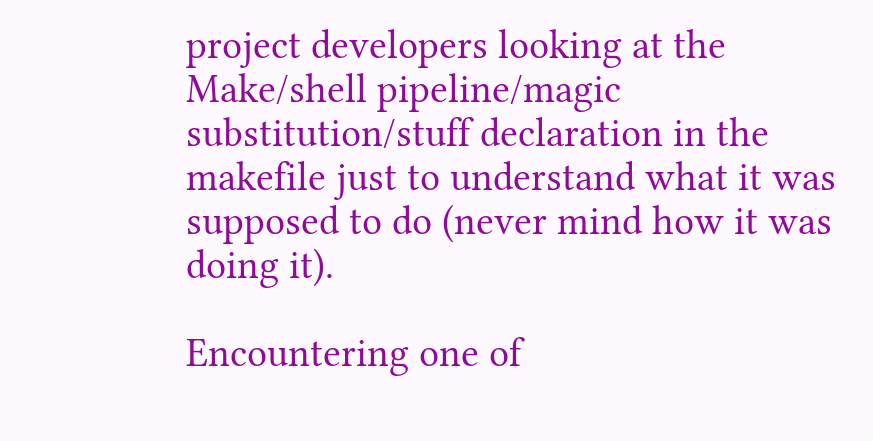project developers looking at the Make/shell pipeline/magic substitution/stuff declaration in the makefile just to understand what it was supposed to do (never mind how it was doing it).

Encountering one of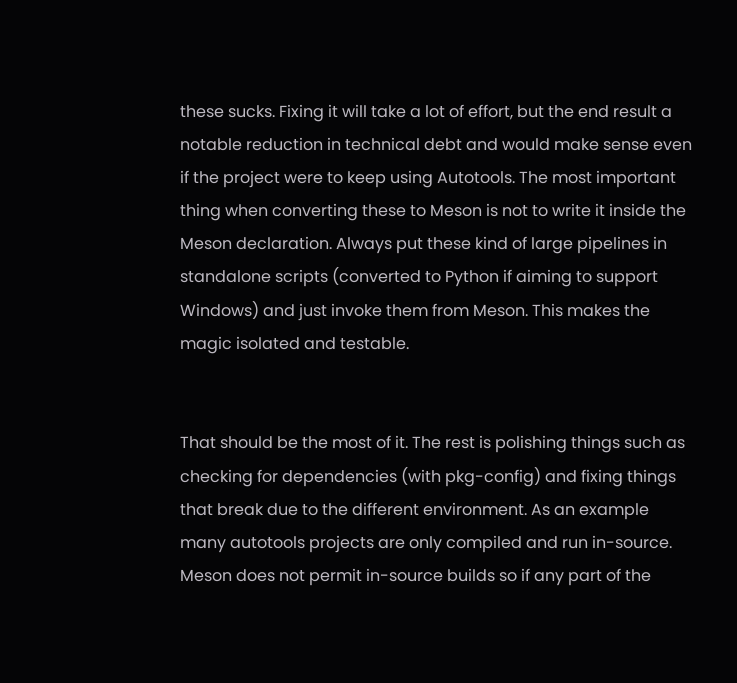these sucks. Fixing it will take a lot of effort, but the end result a notable reduction in technical debt and would make sense even if the project were to keep using Autotools. The most important thing when converting these to Meson is not to write it inside the Meson declaration. Always put these kind of large pipelines in standalone scripts (converted to Python if aiming to support Windows) and just invoke them from Meson. This makes the magic isolated and testable.


That should be the most of it. The rest is polishing things such as checking for dependencies (with pkg-config) and fixing things that break due to the different environment. As an example many autotools projects are only compiled and run in-source. Meson does not permit in-source builds so if any part of the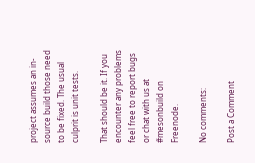project assumes an in-source build those need to be fixed. The usual culprit is unit tests.

That should be it. If you encounter any problems feel free to report bugs or chat with us at #mesonbuild on Freenode.

No comments:

Post a Comment